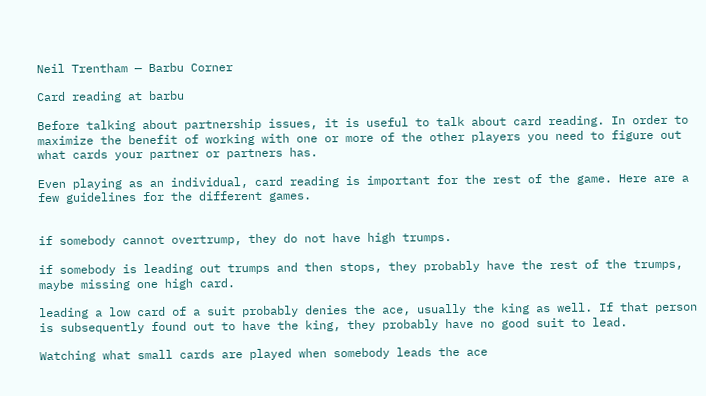Neil Trentham — Barbu Corner

Card reading at barbu

Before talking about partnership issues, it is useful to talk about card reading. In order to maximize the benefit of working with one or more of the other players you need to figure out what cards your partner or partners has.

Even playing as an individual, card reading is important for the rest of the game. Here are a few guidelines for the different games.


if somebody cannot overtrump, they do not have high trumps.

if somebody is leading out trumps and then stops, they probably have the rest of the trumps, maybe missing one high card.

leading a low card of a suit probably denies the ace, usually the king as well. If that person is subsequently found out to have the king, they probably have no good suit to lead.

Watching what small cards are played when somebody leads the ace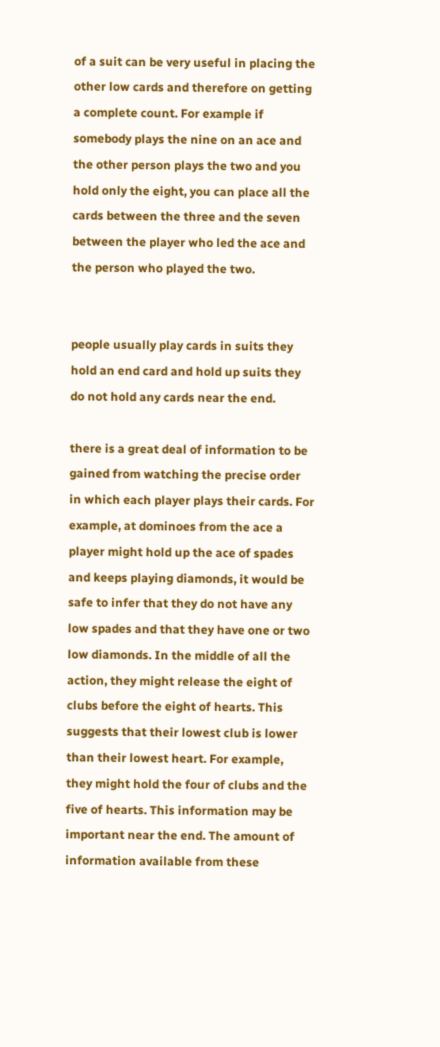of a suit can be very useful in placing the other low cards and therefore on getting a complete count. For example if somebody plays the nine on an ace and the other person plays the two and you hold only the eight, you can place all the cards between the three and the seven between the player who led the ace and the person who played the two.


people usually play cards in suits they hold an end card and hold up suits they do not hold any cards near the end.

there is a great deal of information to be gained from watching the precise order in which each player plays their cards. For example, at dominoes from the ace a player might hold up the ace of spades and keeps playing diamonds, it would be safe to infer that they do not have any low spades and that they have one or two low diamonds. In the middle of all the action, they might release the eight of clubs before the eight of hearts. This suggests that their lowest club is lower than their lowest heart. For example, they might hold the four of clubs and the five of hearts. This information may be important near the end. The amount of information available from these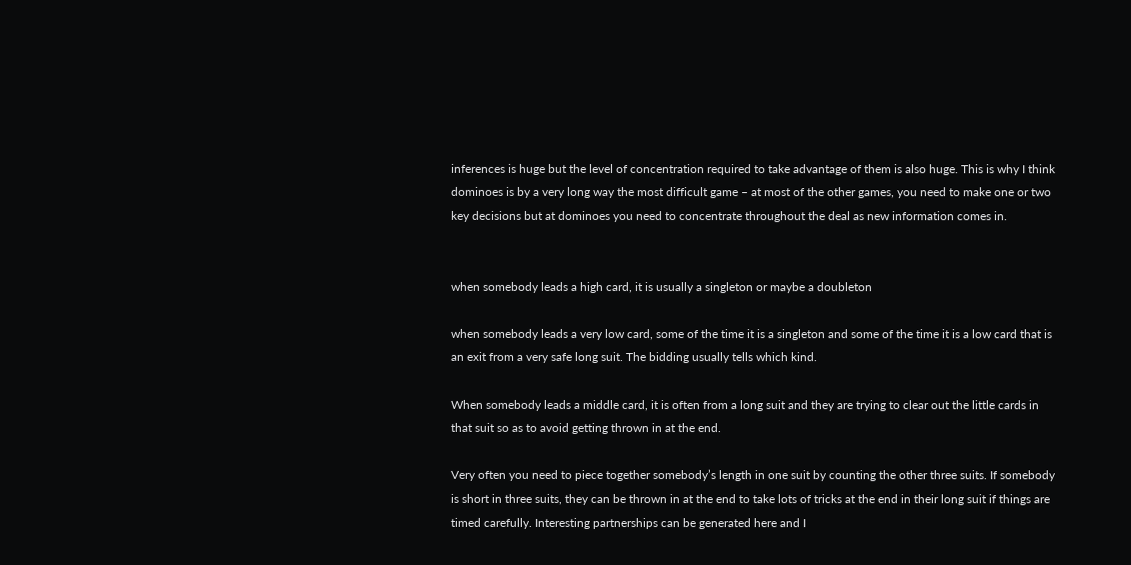inferences is huge but the level of concentration required to take advantage of them is also huge. This is why I think dominoes is by a very long way the most difficult game – at most of the other games, you need to make one or two key decisions but at dominoes you need to concentrate throughout the deal as new information comes in.


when somebody leads a high card, it is usually a singleton or maybe a doubleton

when somebody leads a very low card, some of the time it is a singleton and some of the time it is a low card that is an exit from a very safe long suit. The bidding usually tells which kind.

When somebody leads a middle card, it is often from a long suit and they are trying to clear out the little cards in that suit so as to avoid getting thrown in at the end.

Very often you need to piece together somebody’s length in one suit by counting the other three suits. If somebody is short in three suits, they can be thrown in at the end to take lots of tricks at the end in their long suit if things are timed carefully. Interesting partnerships can be generated here and I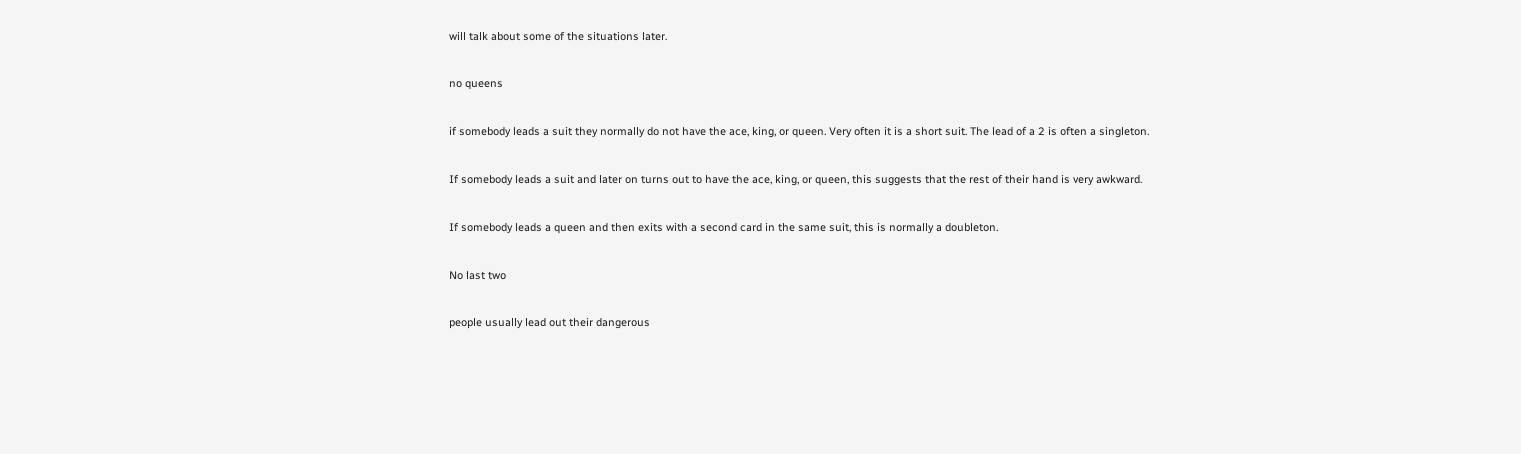will talk about some of the situations later.

no queens

if somebody leads a suit they normally do not have the ace, king, or queen. Very often it is a short suit. The lead of a 2 is often a singleton.

If somebody leads a suit and later on turns out to have the ace, king, or queen, this suggests that the rest of their hand is very awkward.

If somebody leads a queen and then exits with a second card in the same suit, this is normally a doubleton.

No last two

people usually lead out their dangerous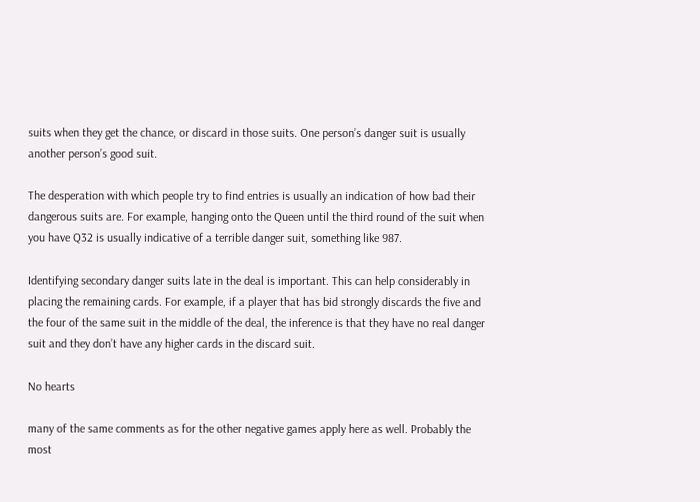suits when they get the chance, or discard in those suits. One person’s danger suit is usually another person’s good suit.

The desperation with which people try to find entries is usually an indication of how bad their dangerous suits are. For example, hanging onto the Queen until the third round of the suit when you have Q32 is usually indicative of a terrible danger suit, something like 987.

Identifying secondary danger suits late in the deal is important. This can help considerably in placing the remaining cards. For example, if a player that has bid strongly discards the five and the four of the same suit in the middle of the deal, the inference is that they have no real danger suit and they don’t have any higher cards in the discard suit.

No hearts

many of the same comments as for the other negative games apply here as well. Probably the most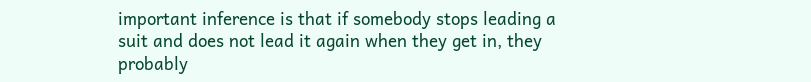important inference is that if somebody stops leading a suit and does not lead it again when they get in, they probably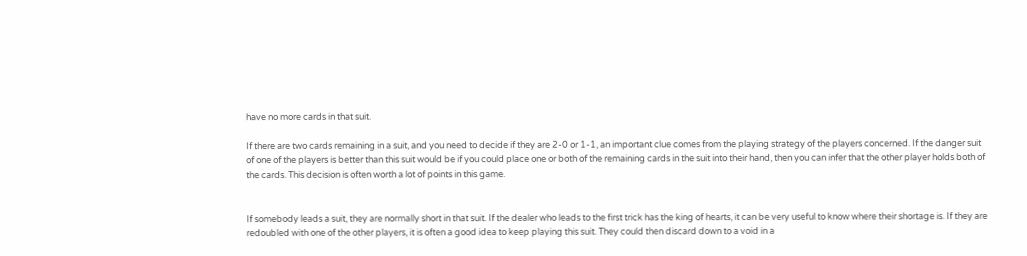have no more cards in that suit.

If there are two cards remaining in a suit, and you need to decide if they are 2-0 or 1-1, an important clue comes from the playing strategy of the players concerned. If the danger suit of one of the players is better than this suit would be if you could place one or both of the remaining cards in the suit into their hand, then you can infer that the other player holds both of the cards. This decision is often worth a lot of points in this game.


If somebody leads a suit, they are normally short in that suit. If the dealer who leads to the first trick has the king of hearts, it can be very useful to know where their shortage is. If they are redoubled with one of the other players, it is often a good idea to keep playing this suit. They could then discard down to a void in a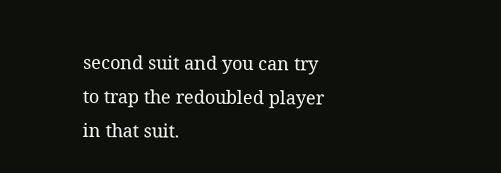second suit and you can try to trap the redoubled player in that suit.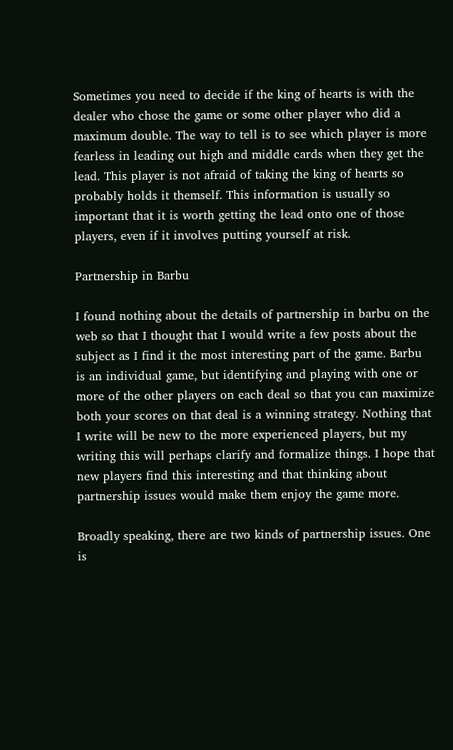Sometimes you need to decide if the king of hearts is with the dealer who chose the game or some other player who did a maximum double. The way to tell is to see which player is more fearless in leading out high and middle cards when they get the lead. This player is not afraid of taking the king of hearts so probably holds it themself. This information is usually so important that it is worth getting the lead onto one of those players, even if it involves putting yourself at risk.

Partnership in Barbu

I found nothing about the details of partnership in barbu on the web so that I thought that I would write a few posts about the subject as I find it the most interesting part of the game. Barbu is an individual game, but identifying and playing with one or more of the other players on each deal so that you can maximize both your scores on that deal is a winning strategy. Nothing that I write will be new to the more experienced players, but my writing this will perhaps clarify and formalize things. I hope that new players find this interesting and that thinking about partnership issues would make them enjoy the game more.

Broadly speaking, there are two kinds of partnership issues. One is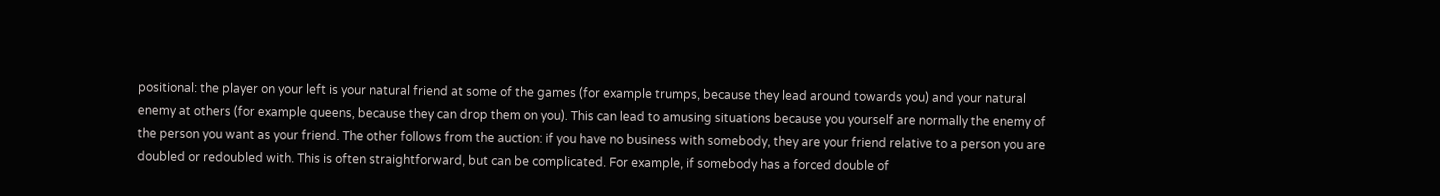positional: the player on your left is your natural friend at some of the games (for example trumps, because they lead around towards you) and your natural enemy at others (for example queens, because they can drop them on you). This can lead to amusing situations because you yourself are normally the enemy of the person you want as your friend. The other follows from the auction: if you have no business with somebody, they are your friend relative to a person you are doubled or redoubled with. This is often straightforward, but can be complicated. For example, if somebody has a forced double of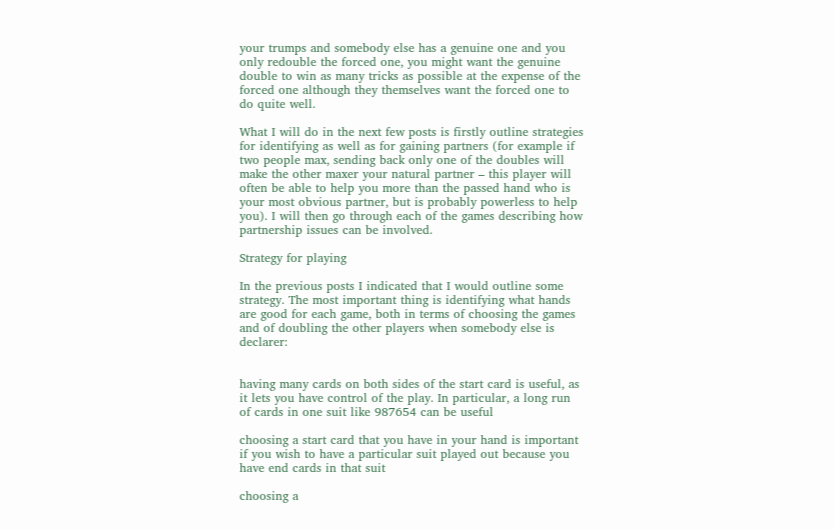your trumps and somebody else has a genuine one and you only redouble the forced one, you might want the genuine double to win as many tricks as possible at the expense of the forced one although they themselves want the forced one to do quite well.

What I will do in the next few posts is firstly outline strategies for identifying as well as for gaining partners (for example if two people max, sending back only one of the doubles will make the other maxer your natural partner – this player will often be able to help you more than the passed hand who is your most obvious partner, but is probably powerless to help you). I will then go through each of the games describing how partnership issues can be involved.

Strategy for playing

In the previous posts I indicated that I would outline some strategy. The most important thing is identifying what hands are good for each game, both in terms of choosing the games and of doubling the other players when somebody else is declarer:


having many cards on both sides of the start card is useful, as it lets you have control of the play. In particular, a long run of cards in one suit like 987654 can be useful

choosing a start card that you have in your hand is important if you wish to have a particular suit played out because you have end cards in that suit

choosing a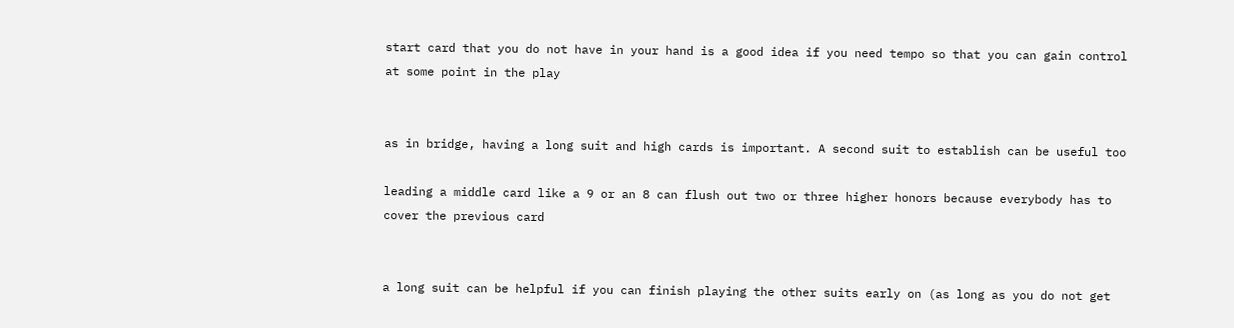start card that you do not have in your hand is a good idea if you need tempo so that you can gain control at some point in the play


as in bridge, having a long suit and high cards is important. A second suit to establish can be useful too

leading a middle card like a 9 or an 8 can flush out two or three higher honors because everybody has to cover the previous card


a long suit can be helpful if you can finish playing the other suits early on (as long as you do not get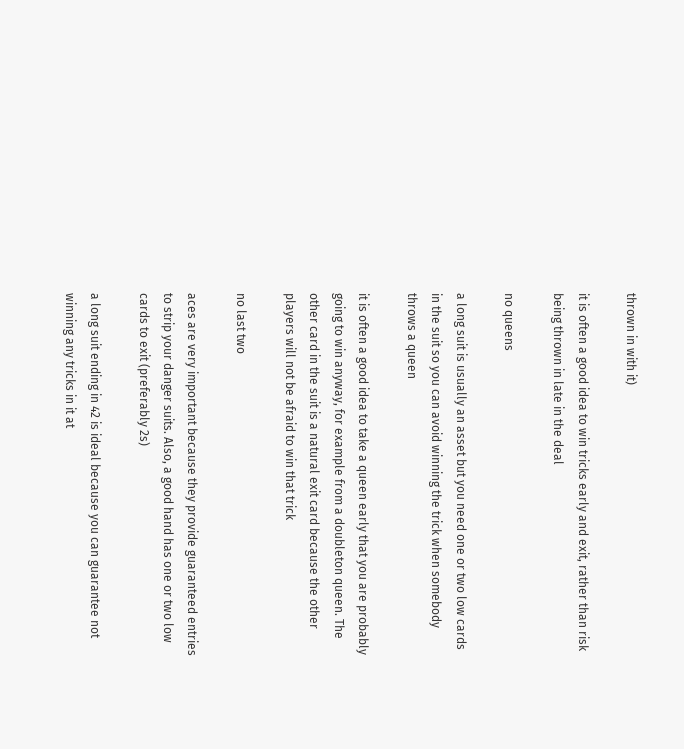thrown in with it)

it is often a good idea to win tricks early and exit, rather than risk being thrown in late in the deal

no queens

a long suit is usually an asset but you need one or two low cards in the suit so you can avoid winning the trick when somebody throws a queen

it is often a good idea to take a queen early that you are probably going to win anyway, for example from a doubleton queen. The other card in the suit is a natural exit card because the other players will not be afraid to win that trick

no last two

aces are very important because they provide guaranteed entries to strip your danger suits. Also, a good hand has one or two low cards to exit (preferably 2s)

a long suit ending in 42 is ideal because you can guarantee not winning any tricks in it at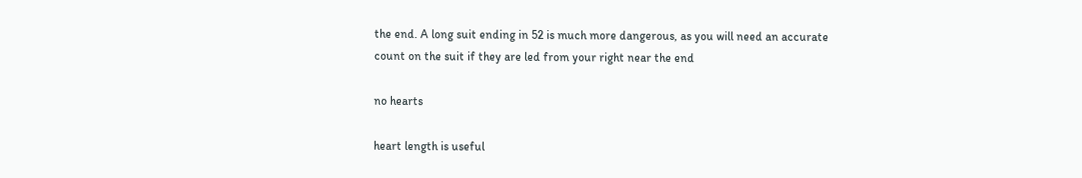the end. A long suit ending in 52 is much more dangerous, as you will need an accurate count on the suit if they are led from your right near the end

no hearts

heart length is useful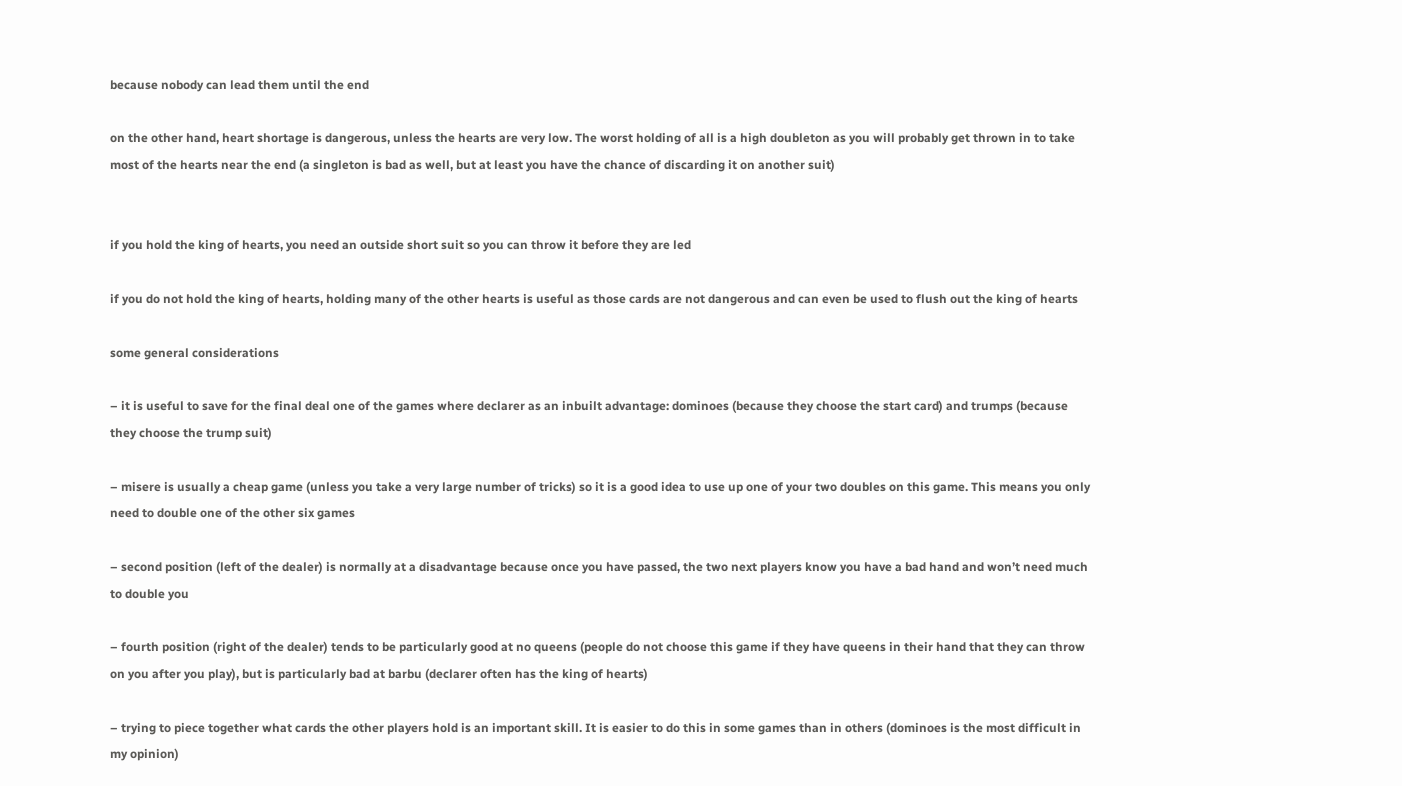because nobody can lead them until the end

on the other hand, heart shortage is dangerous, unless the hearts are very low. The worst holding of all is a high doubleton as you will probably get thrown in to take most of the hearts near the end (a singleton is bad as well, but at least you have the chance of discarding it on another suit)


if you hold the king of hearts, you need an outside short suit so you can throw it before they are led

if you do not hold the king of hearts, holding many of the other hearts is useful as those cards are not dangerous and can even be used to flush out the king of hearts

some general considerations

– it is useful to save for the final deal one of the games where declarer as an inbuilt advantage: dominoes (because they choose the start card) and trumps (because they choose the trump suit)

– misere is usually a cheap game (unless you take a very large number of tricks) so it is a good idea to use up one of your two doubles on this game. This means you only need to double one of the other six games

– second position (left of the dealer) is normally at a disadvantage because once you have passed, the two next players know you have a bad hand and won’t need much to double you

– fourth position (right of the dealer) tends to be particularly good at no queens (people do not choose this game if they have queens in their hand that they can throw on you after you play), but is particularly bad at barbu (declarer often has the king of hearts)

– trying to piece together what cards the other players hold is an important skill. It is easier to do this in some games than in others (dominoes is the most difficult in my opinion)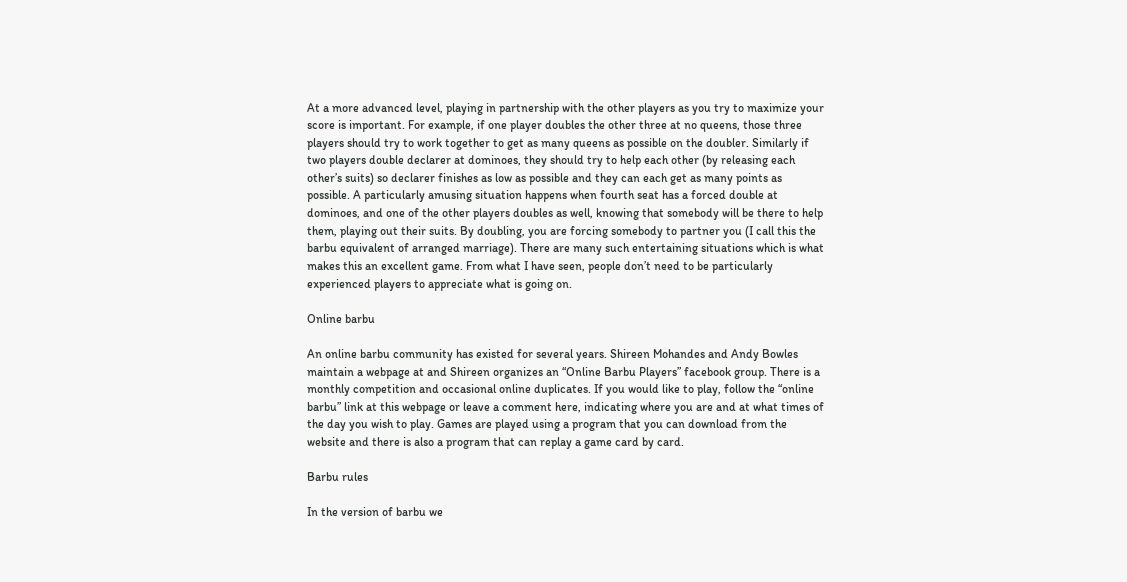At a more advanced level, playing in partnership with the other players as you try to maximize your score is important. For example, if one player doubles the other three at no queens, those three players should try to work together to get as many queens as possible on the doubler. Similarly if two players double declarer at dominoes, they should try to help each other (by releasing each other’s suits) so declarer finishes as low as possible and they can each get as many points as possible. A particularly amusing situation happens when fourth seat has a forced double at dominoes, and one of the other players doubles as well, knowing that somebody will be there to help them, playing out their suits. By doubling, you are forcing somebody to partner you (I call this the barbu equivalent of arranged marriage). There are many such entertaining situations which is what makes this an excellent game. From what I have seen, people don’t need to be particularly experienced players to appreciate what is going on.

Online barbu

An online barbu community has existed for several years. Shireen Mohandes and Andy Bowles maintain a webpage at and Shireen organizes an “Online Barbu Players” facebook group. There is a monthly competition and occasional online duplicates. If you would like to play, follow the “online barbu” link at this webpage or leave a comment here, indicating where you are and at what times of the day you wish to play. Games are played using a program that you can download from the website and there is also a program that can replay a game card by card.

Barbu rules

In the version of barbu we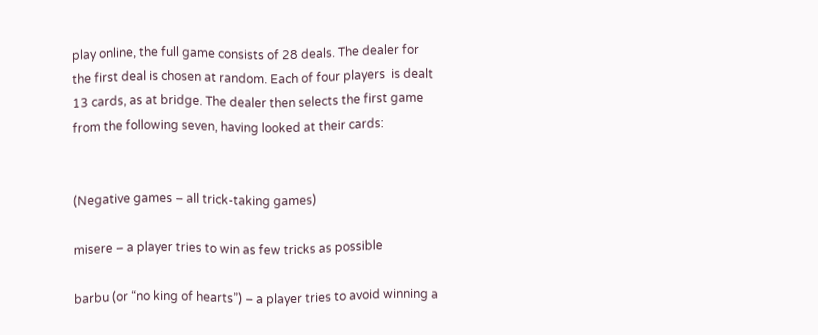play online, the full game consists of 28 deals. The dealer for the first deal is chosen at random. Each of four players  is dealt 13 cards, as at bridge. The dealer then selects the first game from the following seven, having looked at their cards:


(Negative games – all trick-taking games)

misere – a player tries to win as few tricks as possible

barbu (or “no king of hearts”) – a player tries to avoid winning a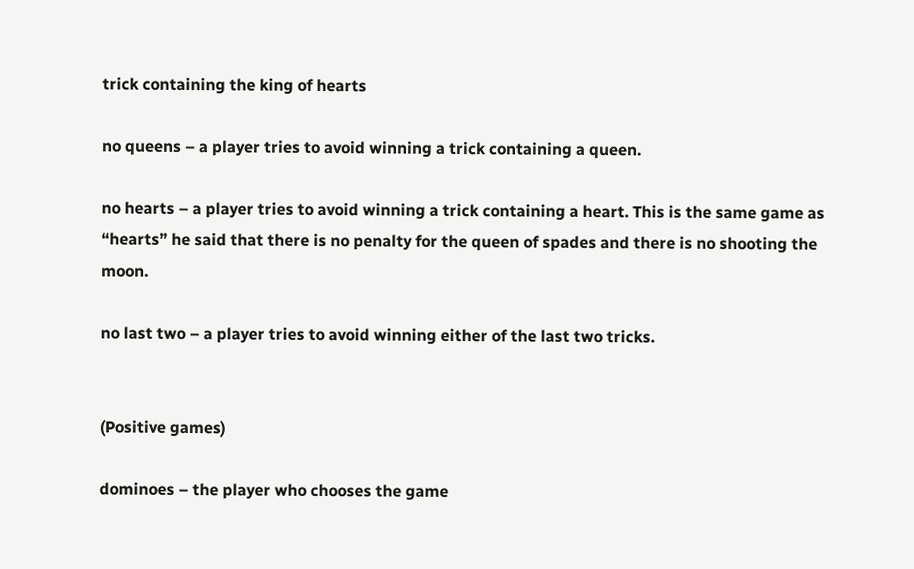trick containing the king of hearts

no queens – a player tries to avoid winning a trick containing a queen.

no hearts – a player tries to avoid winning a trick containing a heart. This is the same game as “hearts” he said that there is no penalty for the queen of spades and there is no shooting the moon.

no last two – a player tries to avoid winning either of the last two tricks.


(Positive games)

dominoes – the player who chooses the game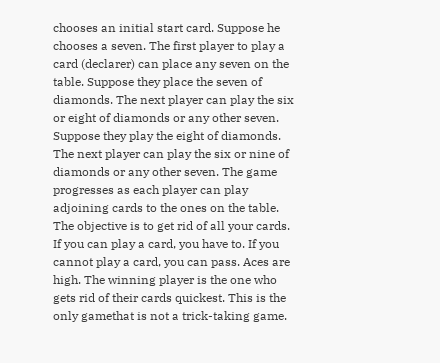chooses an initial start card. Suppose he chooses a seven. The first player to play a card (declarer) can place any seven on the table. Suppose they place the seven of diamonds. The next player can play the six or eight of diamonds or any other seven. Suppose they play the eight of diamonds. The next player can play the six or nine of diamonds or any other seven. The game progresses as each player can play adjoining cards to the ones on the table. The objective is to get rid of all your cards. If you can play a card, you have to. If you cannot play a card, you can pass. Aces are high. The winning player is the one who gets rid of their cards quickest. This is the only gamethat is not a trick-taking game.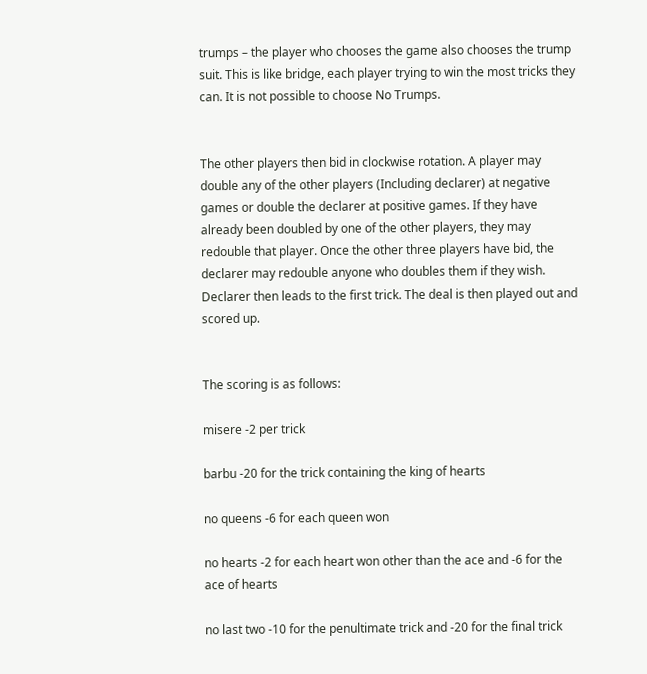trumps – the player who chooses the game also chooses the trump suit. This is like bridge, each player trying to win the most tricks they can. It is not possible to choose No Trumps.


The other players then bid in clockwise rotation. A player may double any of the other players (Including declarer) at negative games or double the declarer at positive games. If they have already been doubled by one of the other players, they may redouble that player. Once the other three players have bid, the declarer may redouble anyone who doubles them if they wish. Declarer then leads to the first trick. The deal is then played out and scored up.


The scoring is as follows:

misere -2 per trick

barbu -20 for the trick containing the king of hearts

no queens -6 for each queen won

no hearts -2 for each heart won other than the ace and -6 for the ace of hearts

no last two -10 for the penultimate trick and -20 for the final trick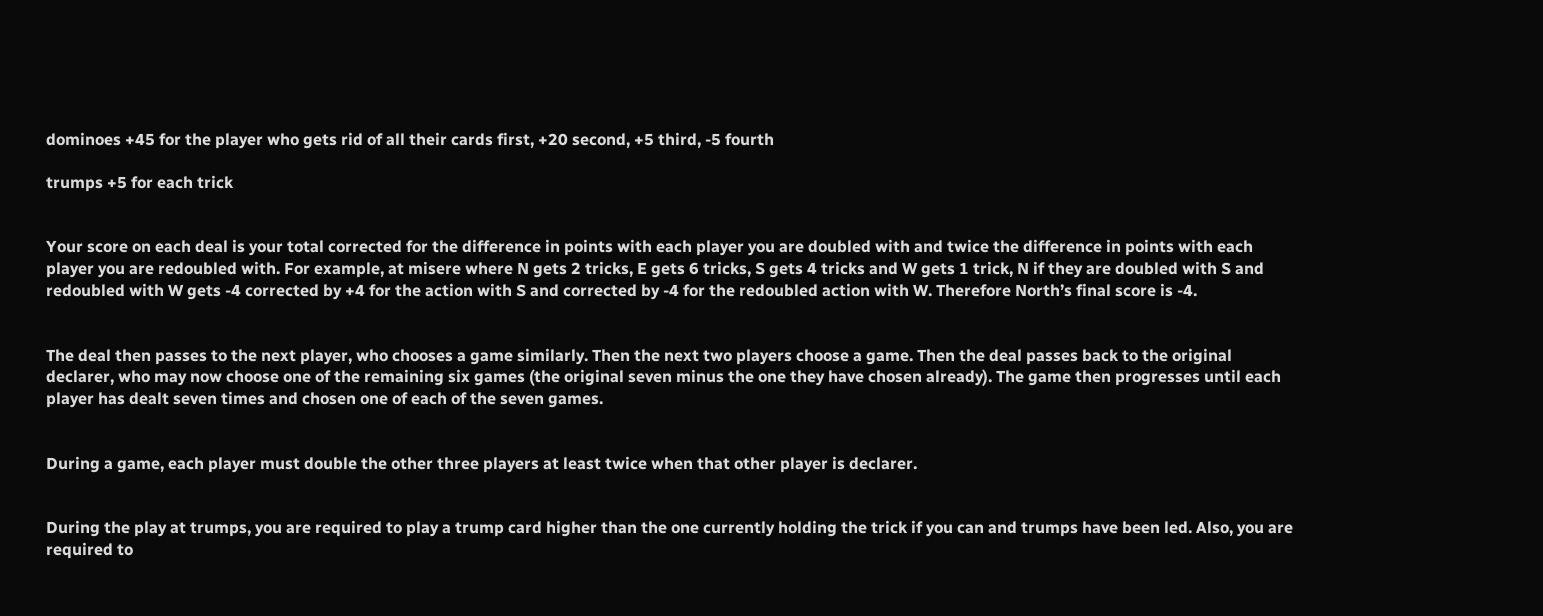dominoes +45 for the player who gets rid of all their cards first, +20 second, +5 third, -5 fourth

trumps +5 for each trick


Your score on each deal is your total corrected for the difference in points with each player you are doubled with and twice the difference in points with each player you are redoubled with. For example, at misere where N gets 2 tricks, E gets 6 tricks, S gets 4 tricks and W gets 1 trick, N if they are doubled with S and redoubled with W gets -4 corrected by +4 for the action with S and corrected by -4 for the redoubled action with W. Therefore North’s final score is -4.


The deal then passes to the next player, who chooses a game similarly. Then the next two players choose a game. Then the deal passes back to the original declarer, who may now choose one of the remaining six games (the original seven minus the one they have chosen already). The game then progresses until each player has dealt seven times and chosen one of each of the seven games.


During a game, each player must double the other three players at least twice when that other player is declarer.


During the play at trumps, you are required to play a trump card higher than the one currently holding the trick if you can and trumps have been led. Also, you are required to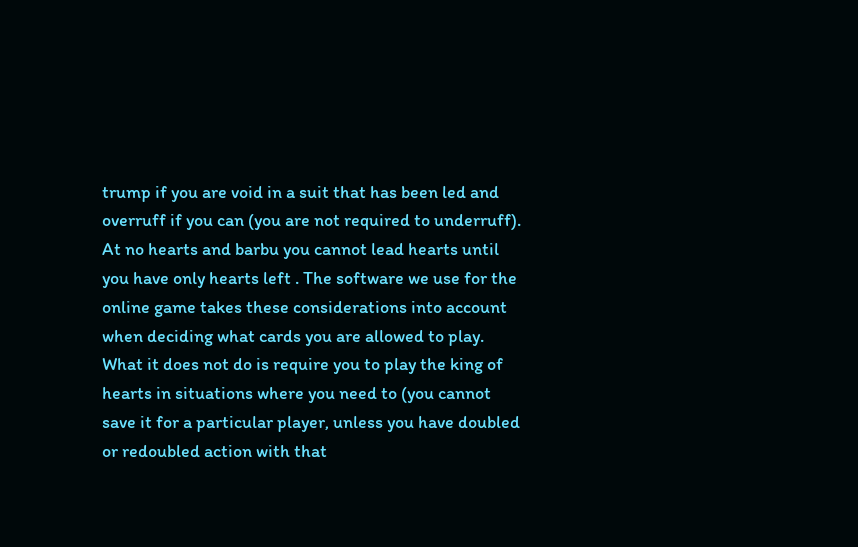trump if you are void in a suit that has been led and overruff if you can (you are not required to underruff). At no hearts and barbu you cannot lead hearts until you have only hearts left . The software we use for the online game takes these considerations into account when deciding what cards you are allowed to play. What it does not do is require you to play the king of hearts in situations where you need to (you cannot save it for a particular player, unless you have doubled or redoubled action with that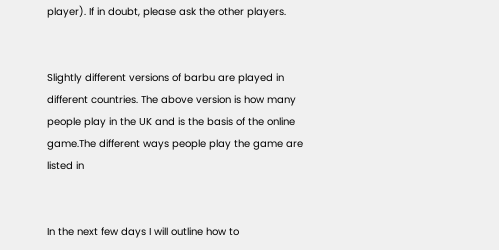player). If in doubt, please ask the other players.


Slightly different versions of barbu are played in different countries. The above version is how many people play in the UK and is the basis of the online game.The different ways people play the game are listed in


In the next few days I will outline how to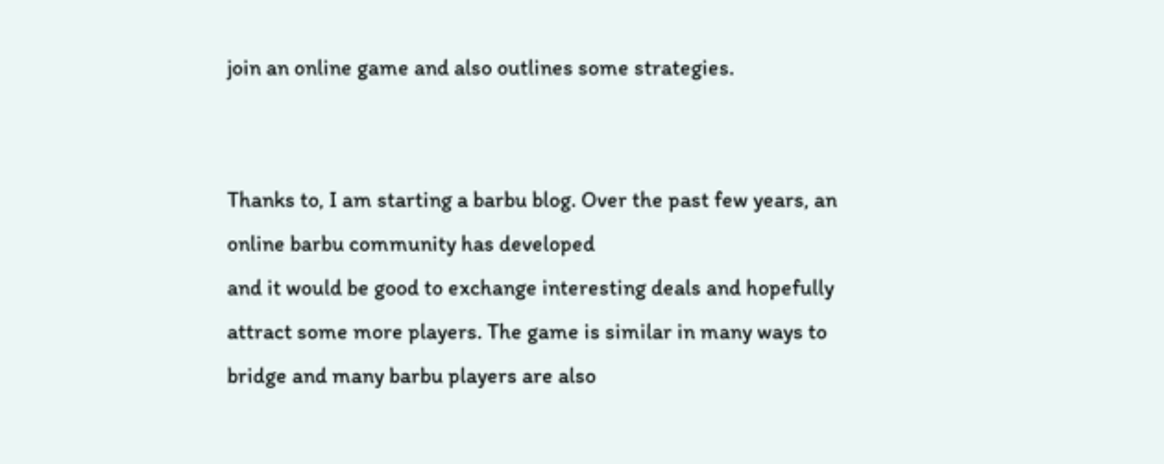join an online game and also outlines some strategies.


Thanks to, I am starting a barbu blog. Over the past few years, an online barbu community has developed
and it would be good to exchange interesting deals and hopefully attract some more players. The game is similar in many ways to bridge and many barbu players are also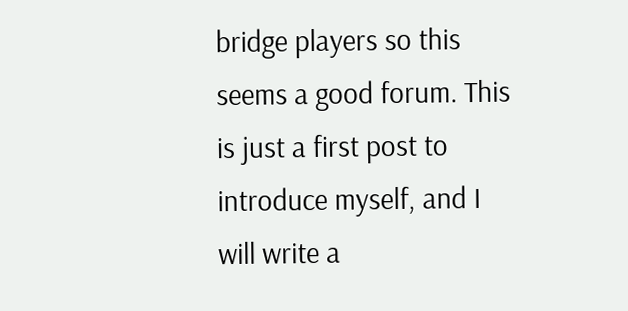bridge players so this seems a good forum. This is just a first post to introduce myself, and I will write a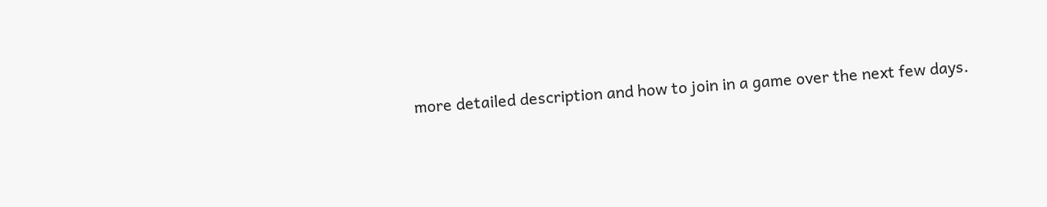more detailed description and how to join in a game over the next few days.